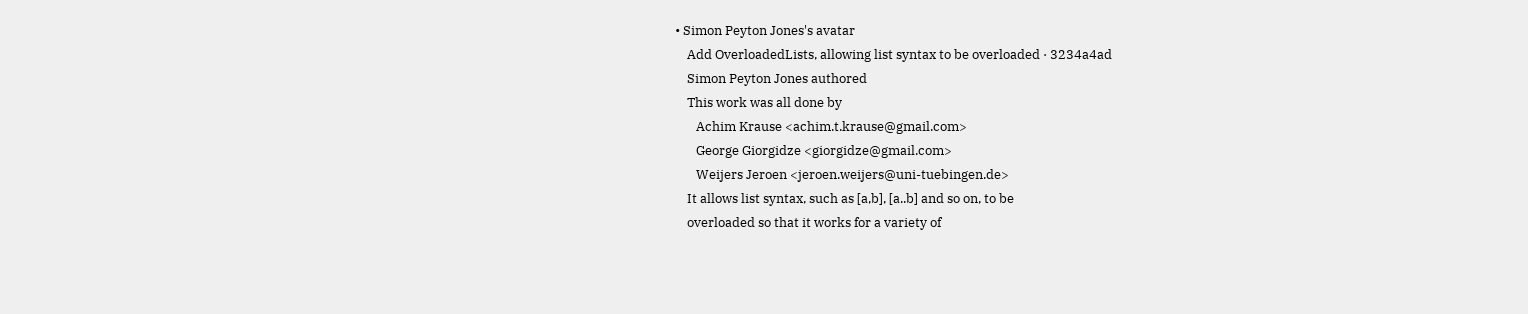• Simon Peyton Jones's avatar
    Add OverloadedLists, allowing list syntax to be overloaded · 3234a4ad
    Simon Peyton Jones authored
    This work was all done by
       Achim Krause <achim.t.krause@gmail.com>
       George Giorgidze <giorgidze@gmail.com>
       Weijers Jeroen <jeroen.weijers@uni-tuebingen.de>
    It allows list syntax, such as [a,b], [a..b] and so on, to be
    overloaded so that it works for a variety of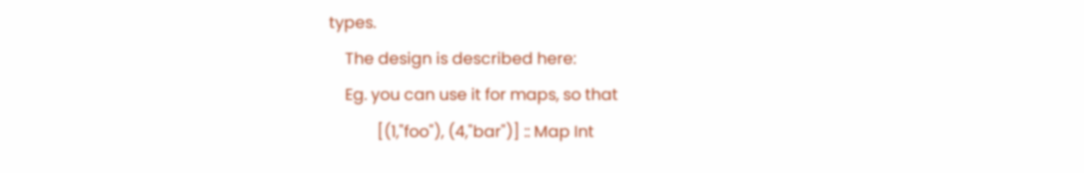types.
    The design is described here:
    Eg. you can use it for maps, so that
            [(1,"foo"), (4,"bar")] :: Map Int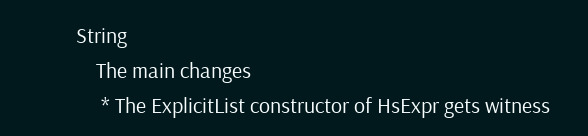String
    The main changes
     * The ExplicitList constructor of HsExpr gets witness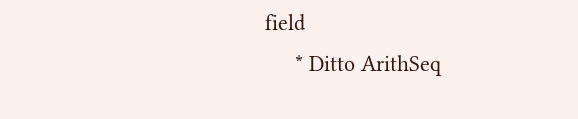field
     * Ditto ArithSeq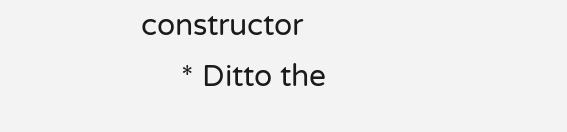constructor
     * Ditto the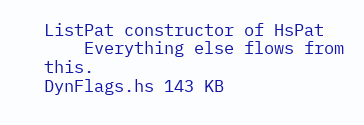ListPat constructor of HsPat
    Everything else flows from this.
DynFlags.hs 143 KB